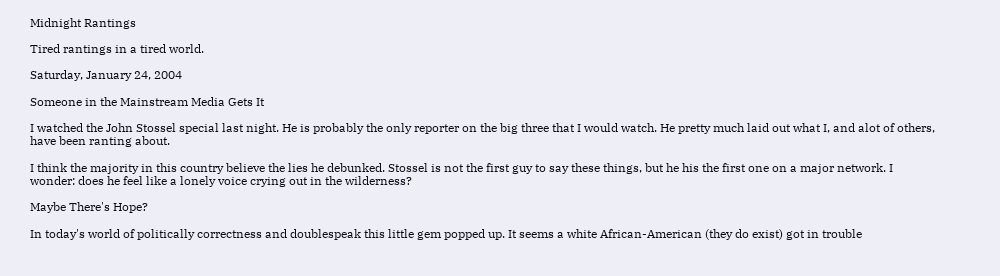Midnight Rantings

Tired rantings in a tired world.

Saturday, January 24, 2004

Someone in the Mainstream Media Gets It

I watched the John Stossel special last night. He is probably the only reporter on the big three that I would watch. He pretty much laid out what I, and alot of others, have been ranting about.

I think the majority in this country believe the lies he debunked. Stossel is not the first guy to say these things, but he his the first one on a major network. I wonder: does he feel like a lonely voice crying out in the wilderness?

Maybe There's Hope?

In today's world of politically correctness and doublespeak this little gem popped up. It seems a white African-American (they do exist) got in trouble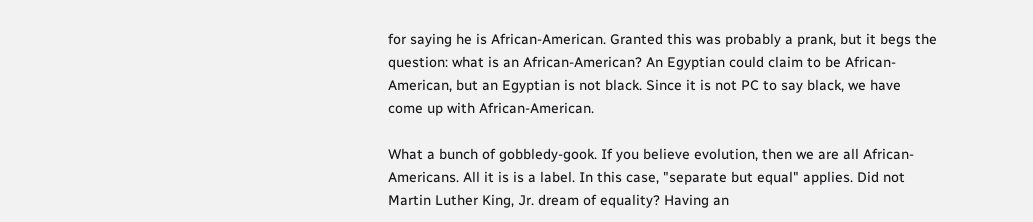for saying he is African-American. Granted this was probably a prank, but it begs the question: what is an African-American? An Egyptian could claim to be African-American, but an Egyptian is not black. Since it is not PC to say black, we have come up with African-American.

What a bunch of gobbledy-gook. If you believe evolution, then we are all African-Americans. All it is is a label. In this case, "separate but equal" applies. Did not Martin Luther King, Jr. dream of equality? Having an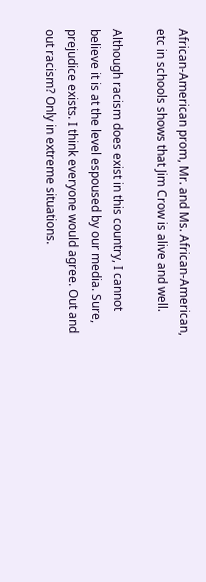African-American prom, Mr. and Ms. African-American, etc in schools shows that Jim Crow is alive and well.

Although racism does exist in this country, I cannot believe it is at the level espoused by our media. Sure, prejudice exists. I think everyone would agree. Out and out racism? Only in extreme situations.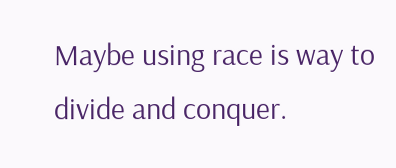Maybe using race is way to divide and conquer.